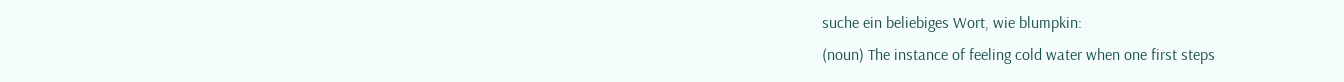suche ein beliebiges Wort, wie blumpkin:
(noun) The instance of feeling cold water when one first steps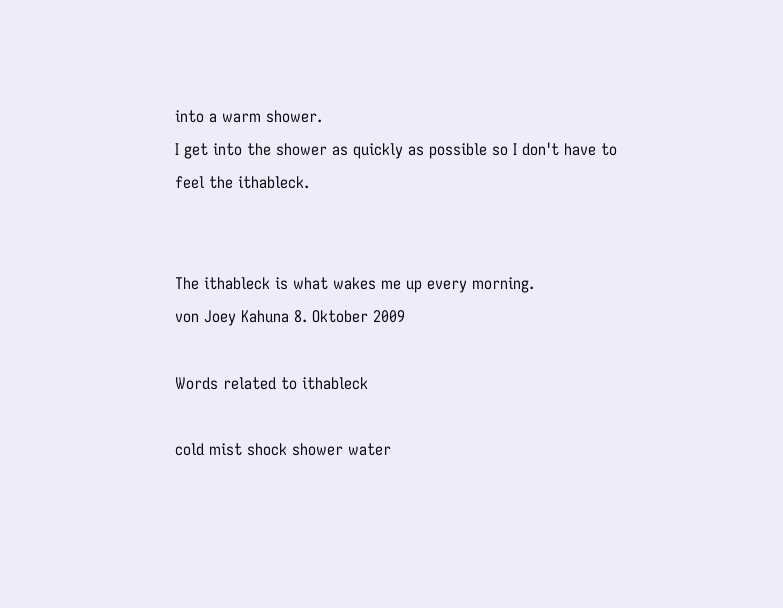into a warm shower.
I get into the shower as quickly as possible so I don't have to feel the ithableck.


The ithableck is what wakes me up every morning.
von Joey Kahuna 8. Oktober 2009

Words related to ithableck

cold mist shock shower water